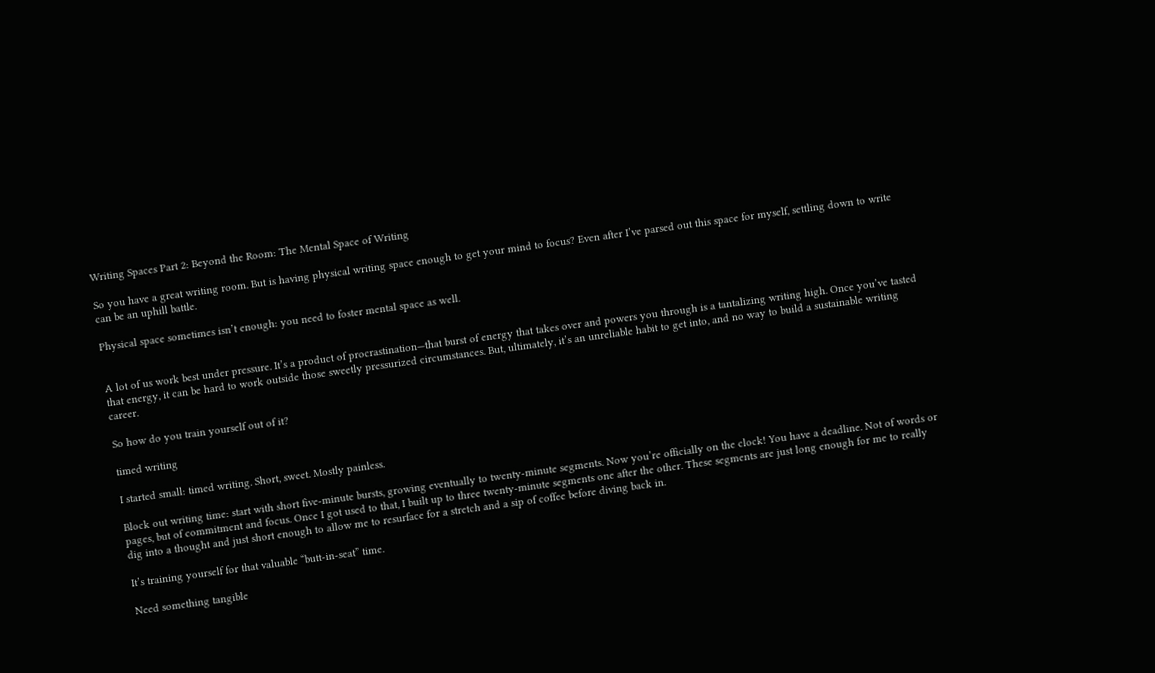Writing Spaces Part 2: Beyond the Room: The Mental Space of Writing

So you have a great writing room. But is having physical writing space enough to get your mind to focus? Even after I’ve parsed out this space for myself, settling down to write can be an uphill battle.

Physical space sometimes isn’t enough: you need to foster mental space as well.


A lot of us work best under pressure. It’s a product of procrastination—that burst of energy that takes over and powers you through is a tantalizing writing high. Once you’ve tasted that energy, it can be hard to work outside those sweetly pressurized circumstances. But, ultimately, it’s an unreliable habit to get into, and no way to build a sustainable writing career.

So how do you train yourself out of it?

timed writing

I started small: timed writing. Short, sweet. Mostly painless.

Block out writing time: start with short five-minute bursts, growing eventually to twenty-minute segments. Now you’re officially on the clock! You have a deadline. Not of words or pages, but of commitment and focus. Once I got used to that, I built up to three twenty-minute segments one after the other. These segments are just long enough for me to really dig into a thought and just short enough to allow me to resurface for a stretch and a sip of coffee before diving back in.

It’s training yourself for that valuable “butt-in-seat” time.

Need something tangible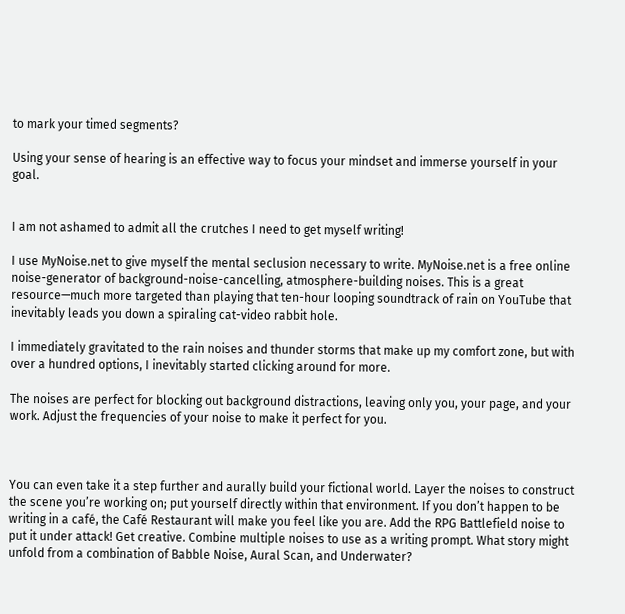to mark your timed segments?

Using your sense of hearing is an effective way to focus your mindset and immerse yourself in your goal.


I am not ashamed to admit all the crutches I need to get myself writing!

I use MyNoise.net to give myself the mental seclusion necessary to write. MyNoise.net is a free online noise-generator of background-noise-cancelling, atmosphere-building noises. This is a great resource—much more targeted than playing that ten-hour looping soundtrack of rain on YouTube that inevitably leads you down a spiraling cat-video rabbit hole.

I immediately gravitated to the rain noises and thunder storms that make up my comfort zone, but with over a hundred options, I inevitably started clicking around for more.

The noises are perfect for blocking out background distractions, leaving only you, your page, and your work. Adjust the frequencies of your noise to make it perfect for you.



You can even take it a step further and aurally build your fictional world. Layer the noises to construct the scene you’re working on; put yourself directly within that environment. If you don’t happen to be writing in a café, the Café Restaurant will make you feel like you are. Add the RPG Battlefield noise to put it under attack! Get creative. Combine multiple noises to use as a writing prompt. What story might unfold from a combination of Babble Noise, Aural Scan, and Underwater?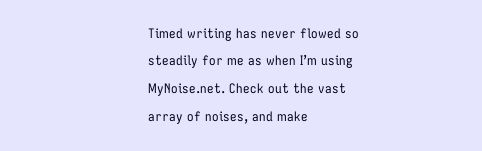Timed writing has never flowed so steadily for me as when I’m using MyNoise.net. Check out the vast array of noises, and make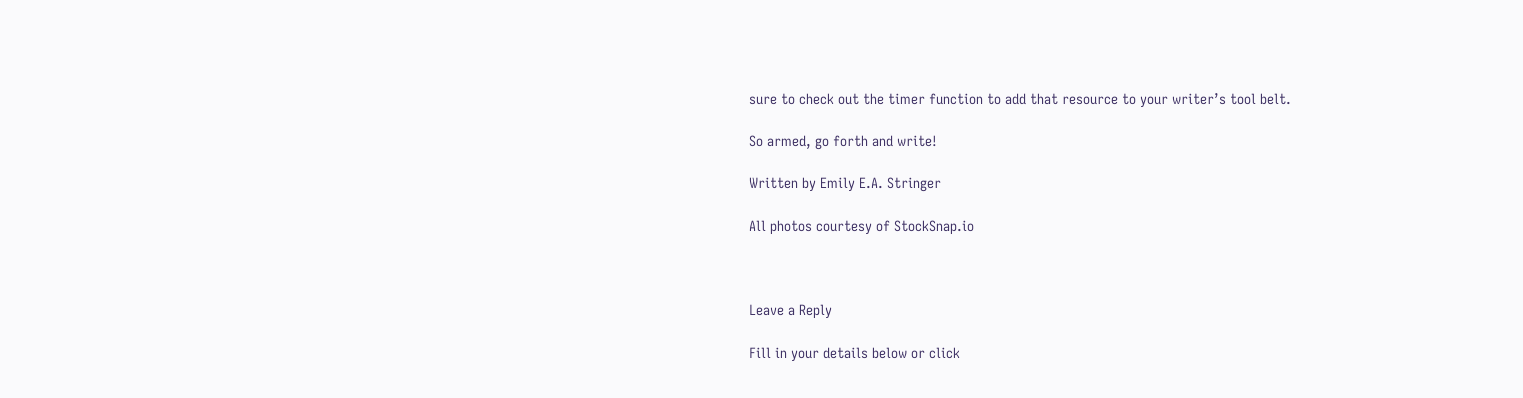sure to check out the timer function to add that resource to your writer’s tool belt.

So armed, go forth and write!

Written by Emily E.A. Stringer

All photos courtesy of StockSnap.io



Leave a Reply

Fill in your details below or click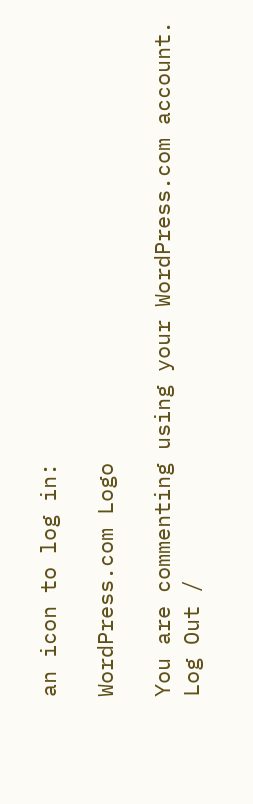an icon to log in:

WordPress.com Logo

You are commenting using your WordPress.com account. Log Out /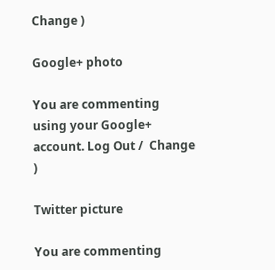Change )

Google+ photo

You are commenting using your Google+ account. Log Out /  Change )

Twitter picture

You are commenting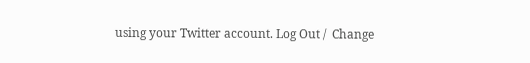using your Twitter account. Log Out /  Change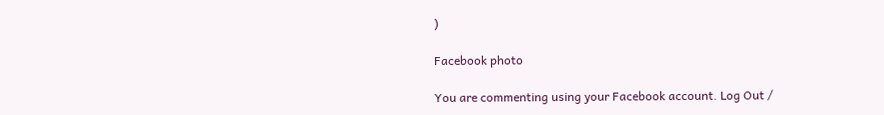)

Facebook photo

You are commenting using your Facebook account. Log Out /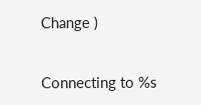Change )


Connecting to %s